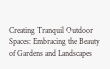Creating Tranquil Outdoor Spaces: Embracing the Beauty of Gardens and Landscapes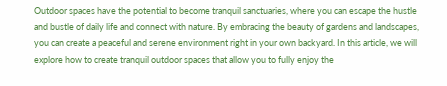Outdoor spaces have the potential to become tranquil sanctuaries, where you can escape the hustle and bustle of daily life and connect with nature. By embracing the beauty of gardens and landscapes, you can create a peaceful and serene environment right in your own backyard. In this article, we will explore how to create tranquil outdoor spaces that allow you to fully enjoy the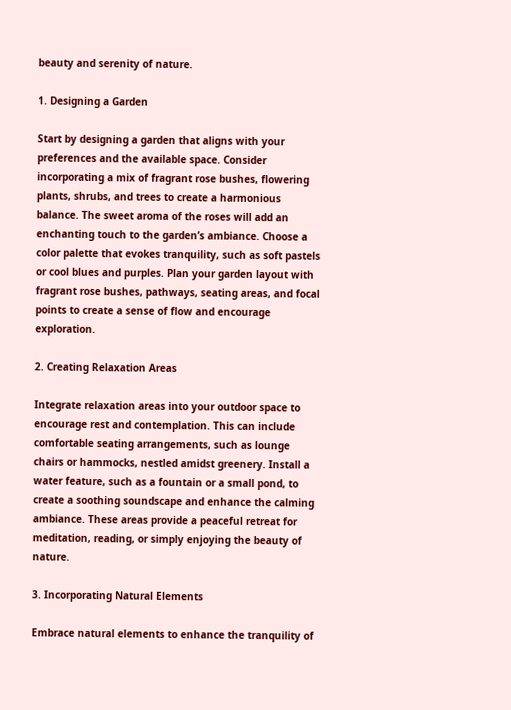beauty and serenity of nature.

1. Designing a Garden

Start by designing a garden that aligns with your preferences and the available space. Consider incorporating a mix of fragrant rose bushes, flowering plants, shrubs, and trees to create a harmonious balance. The sweet aroma of the roses will add an enchanting touch to the garden’s ambiance. Choose a color palette that evokes tranquility, such as soft pastels or cool blues and purples. Plan your garden layout with fragrant rose bushes, pathways, seating areas, and focal points to create a sense of flow and encourage exploration.

2. Creating Relaxation Areas

Integrate relaxation areas into your outdoor space to encourage rest and contemplation. This can include comfortable seating arrangements, such as lounge chairs or hammocks, nestled amidst greenery. Install a water feature, such as a fountain or a small pond, to create a soothing soundscape and enhance the calming ambiance. These areas provide a peaceful retreat for meditation, reading, or simply enjoying the beauty of nature.

3. Incorporating Natural Elements

Embrace natural elements to enhance the tranquility of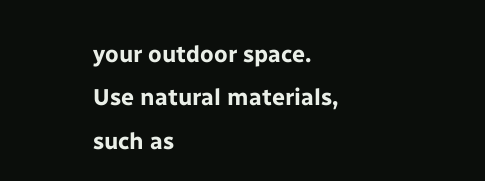your outdoor space. Use natural materials, such as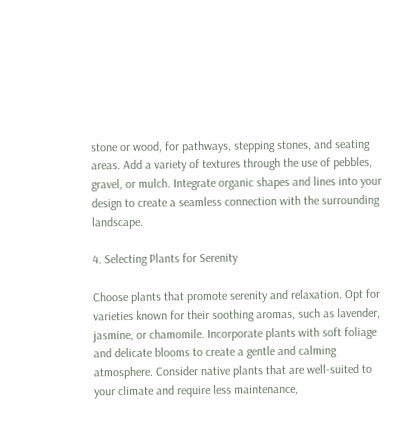stone or wood, for pathways, stepping stones, and seating areas. Add a variety of textures through the use of pebbles, gravel, or mulch. Integrate organic shapes and lines into your design to create a seamless connection with the surrounding landscape.

4. Selecting Plants for Serenity

Choose plants that promote serenity and relaxation. Opt for varieties known for their soothing aromas, such as lavender, jasmine, or chamomile. Incorporate plants with soft foliage and delicate blooms to create a gentle and calming atmosphere. Consider native plants that are well-suited to your climate and require less maintenance,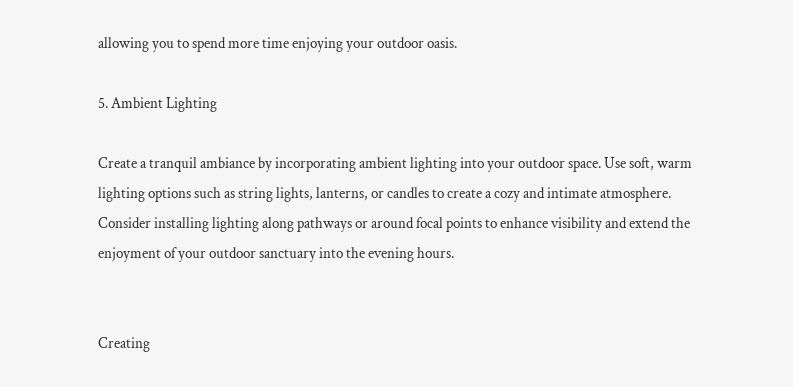allowing you to spend more time enjoying your outdoor oasis.

5. Ambient Lighting

Create a tranquil ambiance by incorporating ambient lighting into your outdoor space. Use soft, warm lighting options such as string lights, lanterns, or candles to create a cozy and intimate atmosphere. Consider installing lighting along pathways or around focal points to enhance visibility and extend the enjoyment of your outdoor sanctuary into the evening hours.


Creating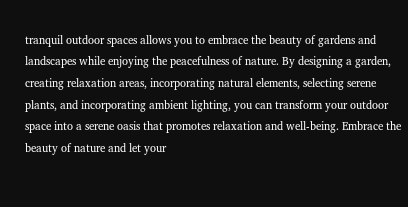tranquil outdoor spaces allows you to embrace the beauty of gardens and landscapes while enjoying the peacefulness of nature. By designing a garden, creating relaxation areas, incorporating natural elements, selecting serene plants, and incorporating ambient lighting, you can transform your outdoor space into a serene oasis that promotes relaxation and well-being. Embrace the beauty of nature and let your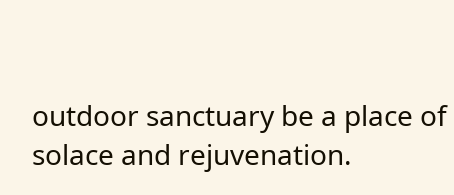outdoor sanctuary be a place of solace and rejuvenation.